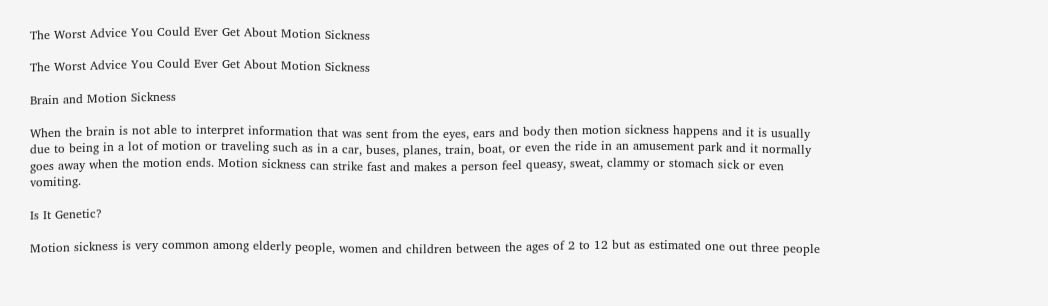The Worst Advice You Could Ever Get About Motion Sickness

The Worst Advice You Could Ever Get About Motion Sickness

Brain and Motion Sickness

When the brain is not able to interpret information that was sent from the eyes, ears and body then motion sickness happens and it is usually due to being in a lot of motion or traveling such as in a car, buses, planes, train, boat, or even the ride in an amusement park and it normally goes away when the motion ends. Motion sickness can strike fast and makes a person feel queasy, sweat, clammy or stomach sick or even vomiting.

Is It Genetic?

Motion sickness is very common among elderly people, women and children between the ages of 2 to 12 but as estimated one out three people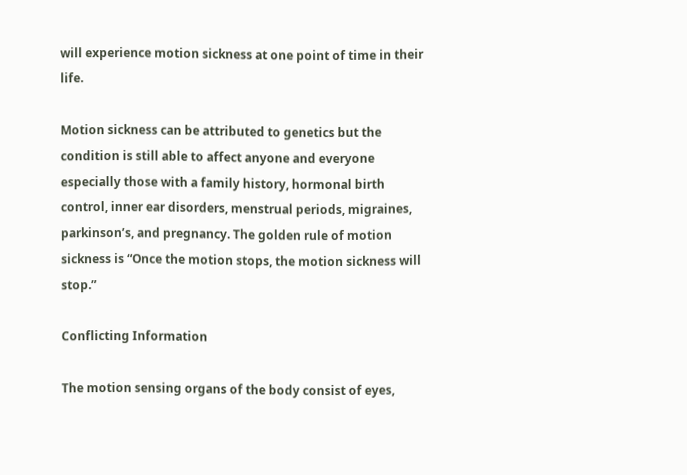will experience motion sickness at one point of time in their life.

Motion sickness can be attributed to genetics but the condition is still able to affect anyone and everyone especially those with a family history, hormonal birth control, inner ear disorders, menstrual periods, migraines, parkinson’s, and pregnancy. The golden rule of motion sickness is “Once the motion stops, the motion sickness will stop.”

Conflicting Information

The motion sensing organs of the body consist of eyes,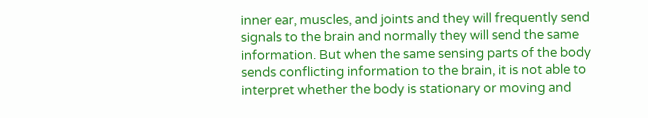inner ear, muscles, and joints and they will frequently send signals to the brain and normally they will send the same information. But when the same sensing parts of the body sends conflicting information to the brain, it is not able to interpret whether the body is stationary or moving and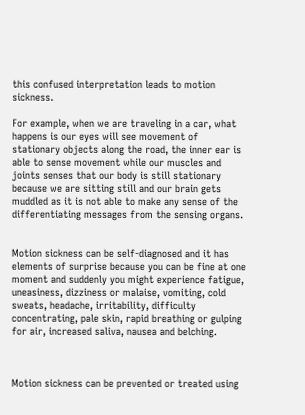this confused interpretation leads to motion sickness.

For example, when we are traveling in a car, what happens is our eyes will see movement of stationary objects along the road, the inner ear is able to sense movement while our muscles and joints senses that our body is still stationary because we are sitting still and our brain gets muddled as it is not able to make any sense of the differentiating messages from the sensing organs.


Motion sickness can be self-diagnosed and it has elements of surprise because you can be fine at one moment and suddenly you might experience fatigue, uneasiness, dizziness or malaise, vomiting, cold sweats, headache, irritability, difficulty concentrating, pale skin, rapid breathing or gulping for air, increased saliva, nausea and belching.



Motion sickness can be prevented or treated using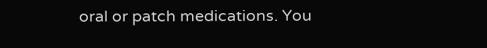oral or patch medications. You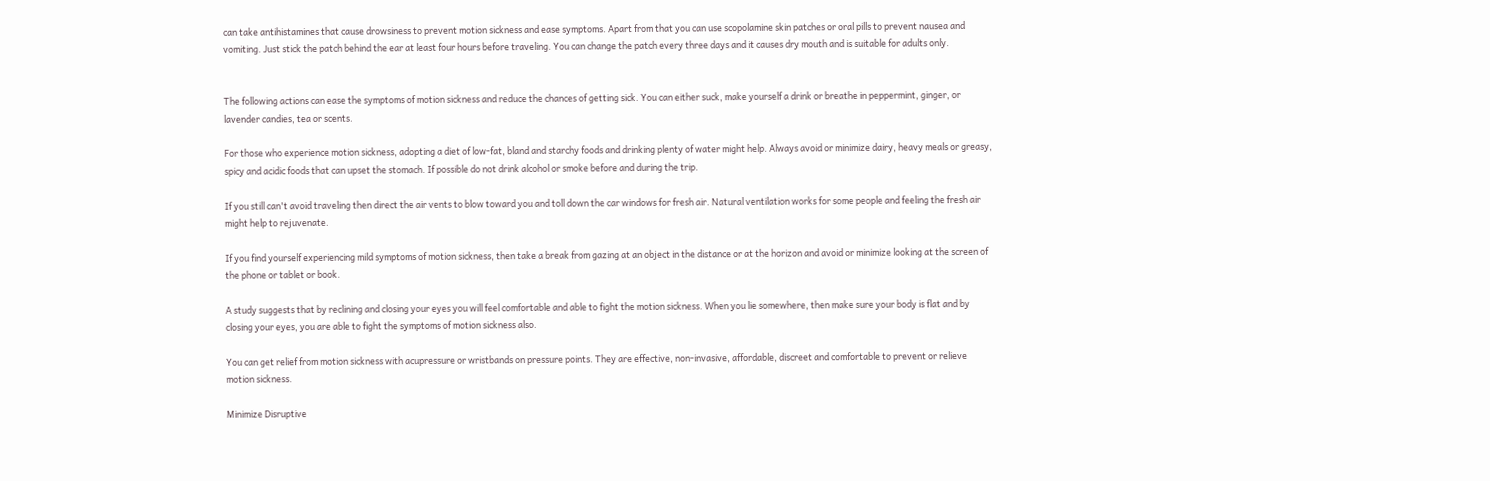can take antihistamines that cause drowsiness to prevent motion sickness and ease symptoms. Apart from that you can use scopolamine skin patches or oral pills to prevent nausea and vomiting. Just stick the patch behind the ear at least four hours before traveling. You can change the patch every three days and it causes dry mouth and is suitable for adults only.


The following actions can ease the symptoms of motion sickness and reduce the chances of getting sick. You can either suck, make yourself a drink or breathe in peppermint, ginger, or lavender candies, tea or scents.

For those who experience motion sickness, adopting a diet of low-fat, bland and starchy foods and drinking plenty of water might help. Always avoid or minimize dairy, heavy meals or greasy, spicy and acidic foods that can upset the stomach. If possible do not drink alcohol or smoke before and during the trip.

If you still can't avoid traveling then direct the air vents to blow toward you and toll down the car windows for fresh air. Natural ventilation works for some people and feeling the fresh air might help to rejuvenate.

If you find yourself experiencing mild symptoms of motion sickness, then take a break from gazing at an object in the distance or at the horizon and avoid or minimize looking at the screen of the phone or tablet or book.

A study suggests that by reclining and closing your eyes you will feel comfortable and able to fight the motion sickness. When you lie somewhere, then make sure your body is flat and by closing your eyes, you are able to fight the symptoms of motion sickness also.

You can get relief from motion sickness with acupressure or wristbands on pressure points. They are effective, non-invasive, affordable, discreet and comfortable to prevent or relieve motion sickness.

Minimize Disruptive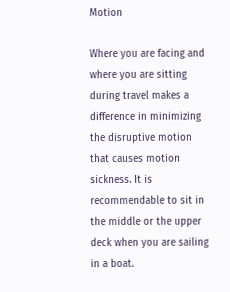Motion

Where you are facing and where you are sitting during travel makes a difference in minimizing the disruptive motion that causes motion sickness. It is recommendable to sit in the middle or the upper deck when you are sailing in a boat.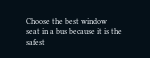Choose the best window seat in a bus because it is the safest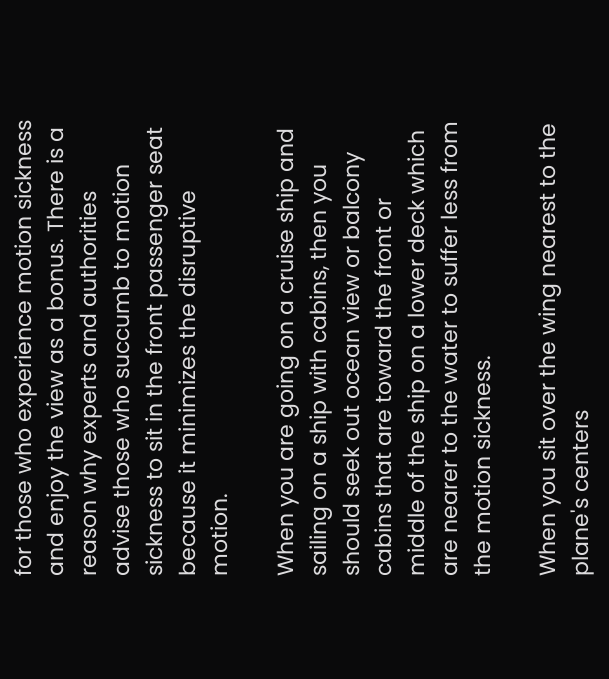for those who experience motion sickness and enjoy the view as a bonus. There is a reason why experts and authorities advise those who succumb to motion sickness to sit in the front passenger seat because it minimizes the disruptive motion.

When you are going on a cruise ship and sailing on a ship with cabins, then you should seek out ocean view or balcony cabins that are toward the front or middle of the ship on a lower deck which are nearer to the water to suffer less from the motion sickness.

When you sit over the wing nearest to the plane's centers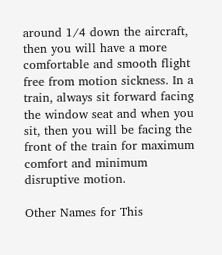around 1/4 down the aircraft, then you will have a more comfortable and smooth flight free from motion sickness. In a train, always sit forward facing the window seat and when you sit, then you will be facing the front of the train for maximum comfort and minimum disruptive motion.

Other Names for This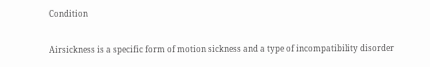Condition

Airsickness is a specific form of motion sickness and a type of incompatibility disorder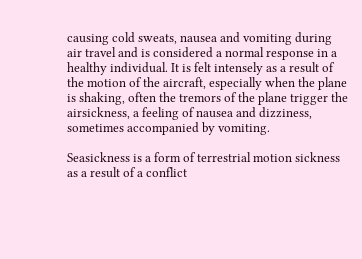causing cold sweats, nausea and vomiting during air travel and is considered a normal response in a healthy individual. It is felt intensely as a result of the motion of the aircraft, especially when the plane is shaking, often the tremors of the plane trigger the airsickness, a feeling of nausea and dizziness, sometimes accompanied by vomiting.

Seasickness is a form of terrestrial motion sickness as a result of a conflict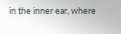in the inner ear, where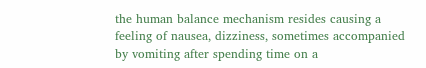the human balance mechanism resides causing a feeling of nausea, dizziness, sometimes accompanied by vomiting after spending time on a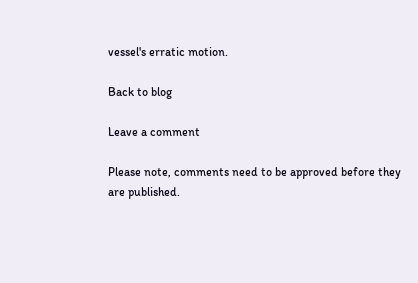vessel's erratic motion.

Back to blog

Leave a comment

Please note, comments need to be approved before they are published.